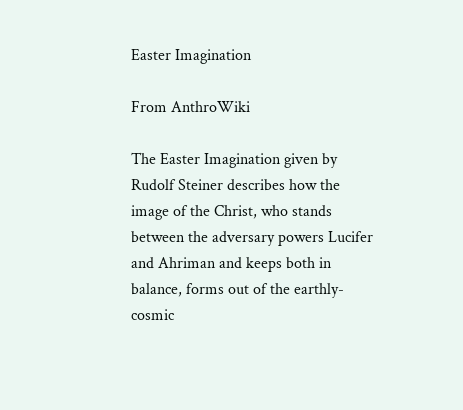Easter Imagination

From AnthroWiki

The Easter Imagination given by Rudolf Steiner describes how the image of the Christ, who stands between the adversary powers Lucifer and Ahriman and keeps both in balance, forms out of the earthly-cosmic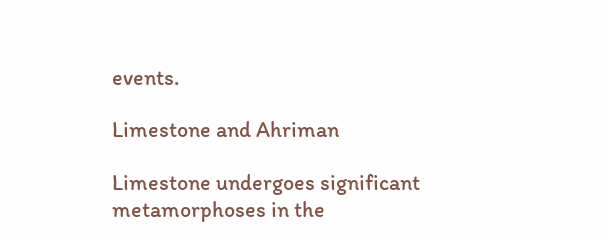events.

Limestone and Ahriman

Limestone undergoes significant metamorphoses in the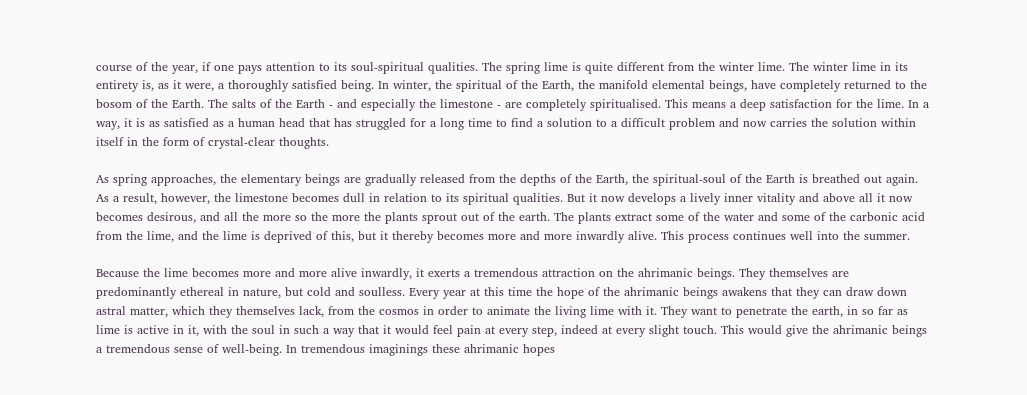course of the year, if one pays attention to its soul-spiritual qualities. The spring lime is quite different from the winter lime. The winter lime in its entirety is, as it were, a thoroughly satisfied being. In winter, the spiritual of the Earth, the manifold elemental beings, have completely returned to the bosom of the Earth. The salts of the Earth - and especially the limestone - are completely spiritualised. This means a deep satisfaction for the lime. In a way, it is as satisfied as a human head that has struggled for a long time to find a solution to a difficult problem and now carries the solution within itself in the form of crystal-clear thoughts.

As spring approaches, the elementary beings are gradually released from the depths of the Earth, the spiritual-soul of the Earth is breathed out again. As a result, however, the limestone becomes dull in relation to its spiritual qualities. But it now develops a lively inner vitality and above all it now becomes desirous, and all the more so the more the plants sprout out of the earth. The plants extract some of the water and some of the carbonic acid from the lime, and the lime is deprived of this, but it thereby becomes more and more inwardly alive. This process continues well into the summer.

Because the lime becomes more and more alive inwardly, it exerts a tremendous attraction on the ahrimanic beings. They themselves are predominantly ethereal in nature, but cold and soulless. Every year at this time the hope of the ahrimanic beings awakens that they can draw down astral matter, which they themselves lack, from the cosmos in order to animate the living lime with it. They want to penetrate the earth, in so far as lime is active in it, with the soul in such a way that it would feel pain at every step, indeed at every slight touch. This would give the ahrimanic beings a tremendous sense of well-being. In tremendous imaginings these ahrimanic hopes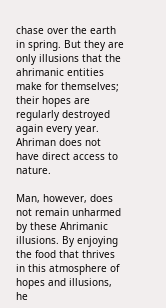chase over the earth in spring. But they are only illusions that the ahrimanic entities make for themselves; their hopes are regularly destroyed again every year. Ahriman does not have direct access to nature.

Man, however, does not remain unharmed by these Ahrimanic illusions. By enjoying the food that thrives in this atmosphere of hopes and illusions, he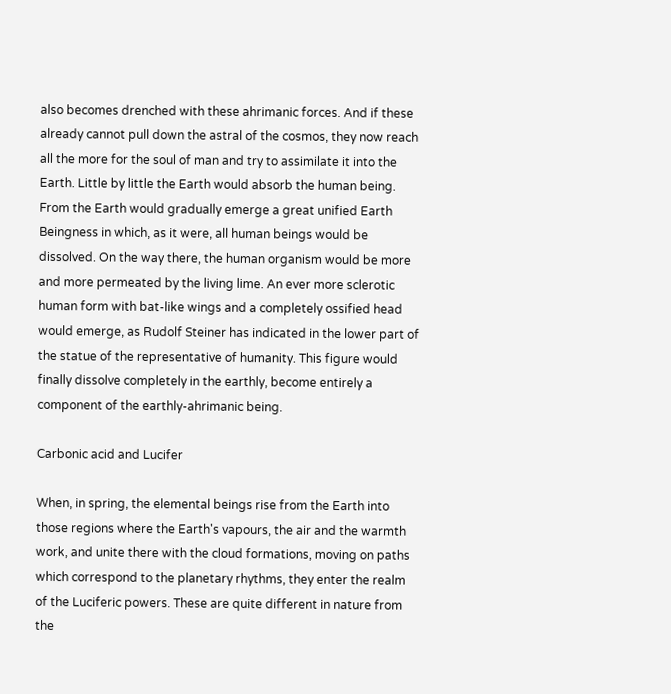also becomes drenched with these ahrimanic forces. And if these already cannot pull down the astral of the cosmos, they now reach all the more for the soul of man and try to assimilate it into the Earth. Little by little the Earth would absorb the human being. From the Earth would gradually emerge a great unified Earth Beingness in which, as it were, all human beings would be dissolved. On the way there, the human organism would be more and more permeated by the living lime. An ever more sclerotic human form with bat-like wings and a completely ossified head would emerge, as Rudolf Steiner has indicated in the lower part of the statue of the representative of humanity. This figure would finally dissolve completely in the earthly, become entirely a component of the earthly-ahrimanic being.

Carbonic acid and Lucifer

When, in spring, the elemental beings rise from the Earth into those regions where the Earth's vapours, the air and the warmth work, and unite there with the cloud formations, moving on paths which correspond to the planetary rhythms, they enter the realm of the Luciferic powers. These are quite different in nature from the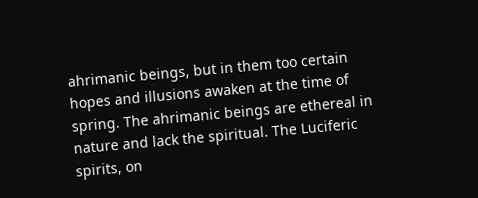ahrimanic beings, but in them too certain hopes and illusions awaken at the time of spring. The ahrimanic beings are ethereal in nature and lack the spiritual. The Luciferic spirits, on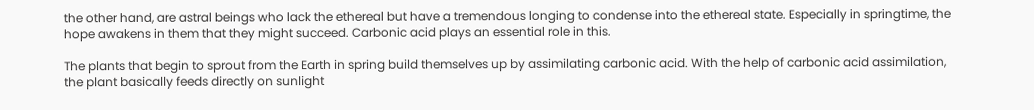the other hand, are astral beings who lack the ethereal but have a tremendous longing to condense into the ethereal state. Especially in springtime, the hope awakens in them that they might succeed. Carbonic acid plays an essential role in this.

The plants that begin to sprout from the Earth in spring build themselves up by assimilating carbonic acid. With the help of carbonic acid assimilation, the plant basically feeds directly on sunlight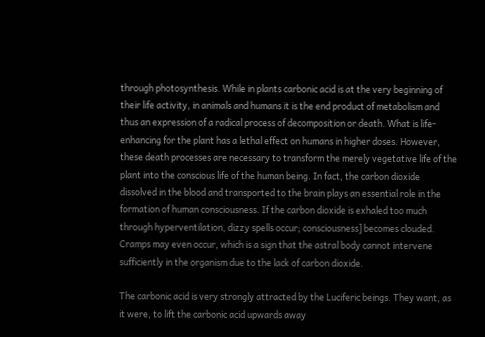through photosynthesis. While in plants carbonic acid is at the very beginning of their life activity, in animals and humans it is the end product of metabolism and thus an expression of a radical process of decomposition or death. What is life-enhancing for the plant has a lethal effect on humans in higher doses. However, these death processes are necessary to transform the merely vegetative life of the plant into the conscious life of the human being. In fact, the carbon dioxide dissolved in the blood and transported to the brain plays an essential role in the formation of human consciousness. If the carbon dioxide is exhaled too much through hyperventilation, dizzy spells occur; consciousness] becomes clouded. Cramps may even occur, which is a sign that the astral body cannot intervene sufficiently in the organism due to the lack of carbon dioxide.

The carbonic acid is very strongly attracted by the Luciferic beings. They want, as it were, to lift the carbonic acid upwards away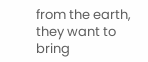from the earth, they want to bring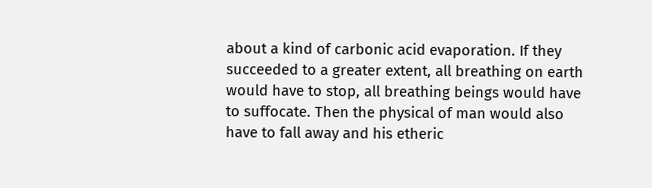about a kind of carbonic acid evaporation. If they succeeded to a greater extent, all breathing on earth would have to stop, all breathing beings would have to suffocate. Then the physical of man would also have to fall away and his etheric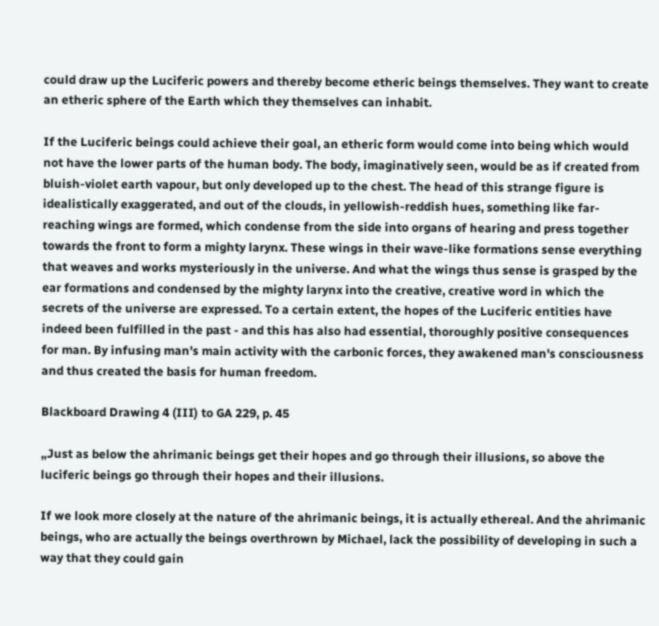could draw up the Luciferic powers and thereby become etheric beings themselves. They want to create an etheric sphere of the Earth which they themselves can inhabit.

If the Luciferic beings could achieve their goal, an etheric form would come into being which would not have the lower parts of the human body. The body, imaginatively seen, would be as if created from bluish-violet earth vapour, but only developed up to the chest. The head of this strange figure is idealistically exaggerated, and out of the clouds, in yellowish-reddish hues, something like far-reaching wings are formed, which condense from the side into organs of hearing and press together towards the front to form a mighty larynx. These wings in their wave-like formations sense everything that weaves and works mysteriously in the universe. And what the wings thus sense is grasped by the ear formations and condensed by the mighty larynx into the creative, creative word in which the secrets of the universe are expressed. To a certain extent, the hopes of the Luciferic entities have indeed been fulfilled in the past - and this has also had essential, thoroughly positive consequences for man. By infusing man's main activity with the carbonic forces, they awakened man's consciousness and thus created the basis for human freedom.

Blackboard Drawing 4 (III) to GA 229, p. 45

„Just as below the ahrimanic beings get their hopes and go through their illusions, so above the luciferic beings go through their hopes and their illusions.

If we look more closely at the nature of the ahrimanic beings, it is actually ethereal. And the ahrimanic beings, who are actually the beings overthrown by Michael, lack the possibility of developing in such a way that they could gain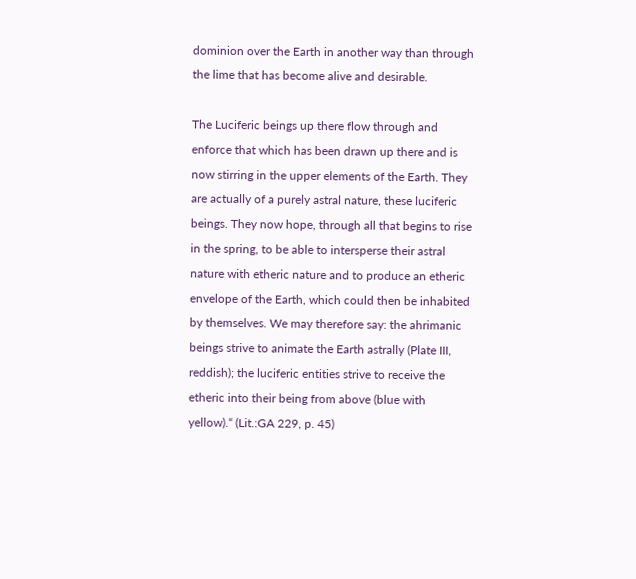dominion over the Earth in another way than through the lime that has become alive and desirable.

The Luciferic beings up there flow through and enforce that which has been drawn up there and is now stirring in the upper elements of the Earth. They are actually of a purely astral nature, these luciferic beings. They now hope, through all that begins to rise in the spring, to be able to intersperse their astral nature with etheric nature and to produce an etheric envelope of the Earth, which could then be inhabited by themselves. We may therefore say: the ahrimanic beings strive to animate the Earth astrally (Plate III, reddish); the luciferic entities strive to receive the etheric into their being from above (blue with yellow).“ (Lit.:GA 229, p. 45)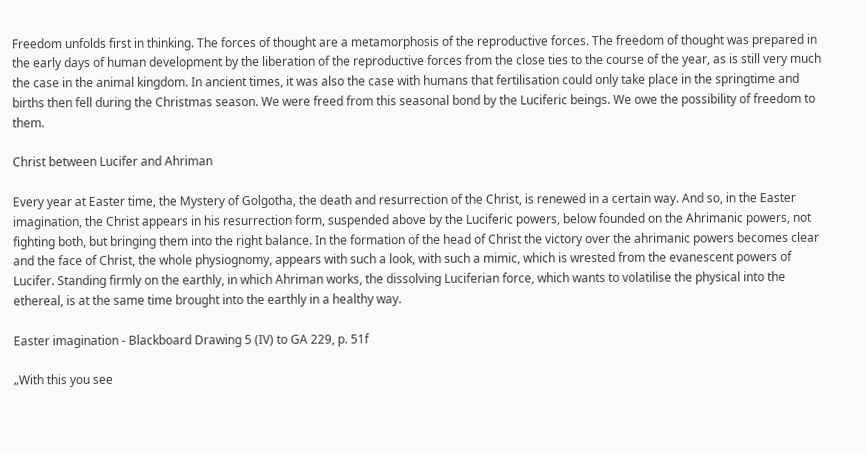Freedom unfolds first in thinking. The forces of thought are a metamorphosis of the reproductive forces. The freedom of thought was prepared in the early days of human development by the liberation of the reproductive forces from the close ties to the course of the year, as is still very much the case in the animal kingdom. In ancient times, it was also the case with humans that fertilisation could only take place in the springtime and births then fell during the Christmas season. We were freed from this seasonal bond by the Luciferic beings. We owe the possibility of freedom to them.

Christ between Lucifer and Ahriman

Every year at Easter time, the Mystery of Golgotha, the death and resurrection of the Christ, is renewed in a certain way. And so, in the Easter imagination, the Christ appears in his resurrection form, suspended above by the Luciferic powers, below founded on the Ahrimanic powers, not fighting both, but bringing them into the right balance. In the formation of the head of Christ the victory over the ahrimanic powers becomes clear and the face of Christ, the whole physiognomy, appears with such a look, with such a mimic, which is wrested from the evanescent powers of Lucifer. Standing firmly on the earthly, in which Ahriman works, the dissolving Luciferian force, which wants to volatilise the physical into the ethereal, is at the same time brought into the earthly in a healthy way.

Easter imagination - Blackboard Drawing 5 (IV) to GA 229, p. 51f

„With this you see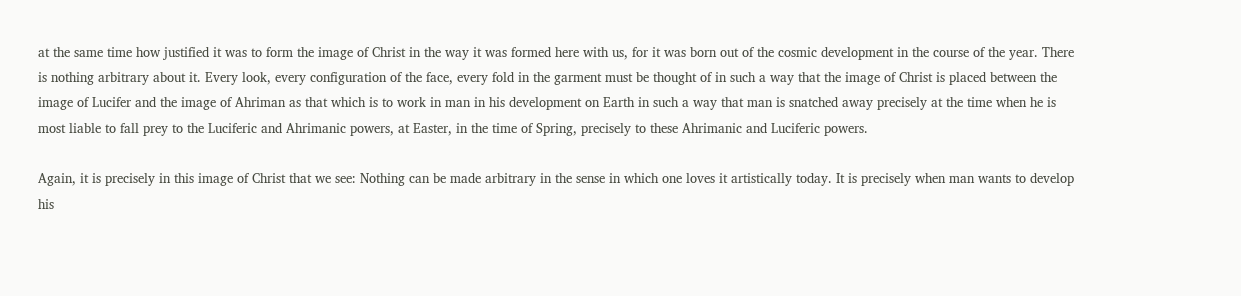at the same time how justified it was to form the image of Christ in the way it was formed here with us, for it was born out of the cosmic development in the course of the year. There is nothing arbitrary about it. Every look, every configuration of the face, every fold in the garment must be thought of in such a way that the image of Christ is placed between the image of Lucifer and the image of Ahriman as that which is to work in man in his development on Earth in such a way that man is snatched away precisely at the time when he is most liable to fall prey to the Luciferic and Ahrimanic powers, at Easter, in the time of Spring, precisely to these Ahrimanic and Luciferic powers.

Again, it is precisely in this image of Christ that we see: Nothing can be made arbitrary in the sense in which one loves it artistically today. It is precisely when man wants to develop his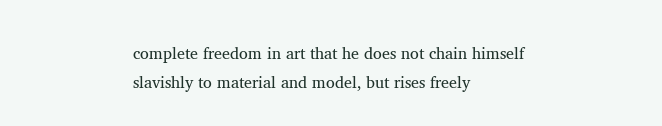complete freedom in art that he does not chain himself slavishly to material and model, but rises freely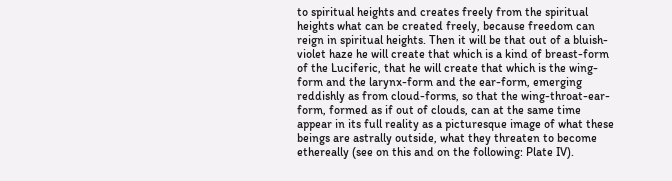to spiritual heights and creates freely from the spiritual heights what can be created freely, because freedom can reign in spiritual heights. Then it will be that out of a bluish-violet haze he will create that which is a kind of breast-form of the Luciferic, that he will create that which is the wing-form and the larynx-form and the ear-form, emerging reddishly as from cloud-forms, so that the wing-throat-ear-form, formed as if out of clouds, can at the same time appear in its full reality as a picturesque image of what these beings are astrally outside, what they threaten to become ethereally (see on this and on the following: Plate IV).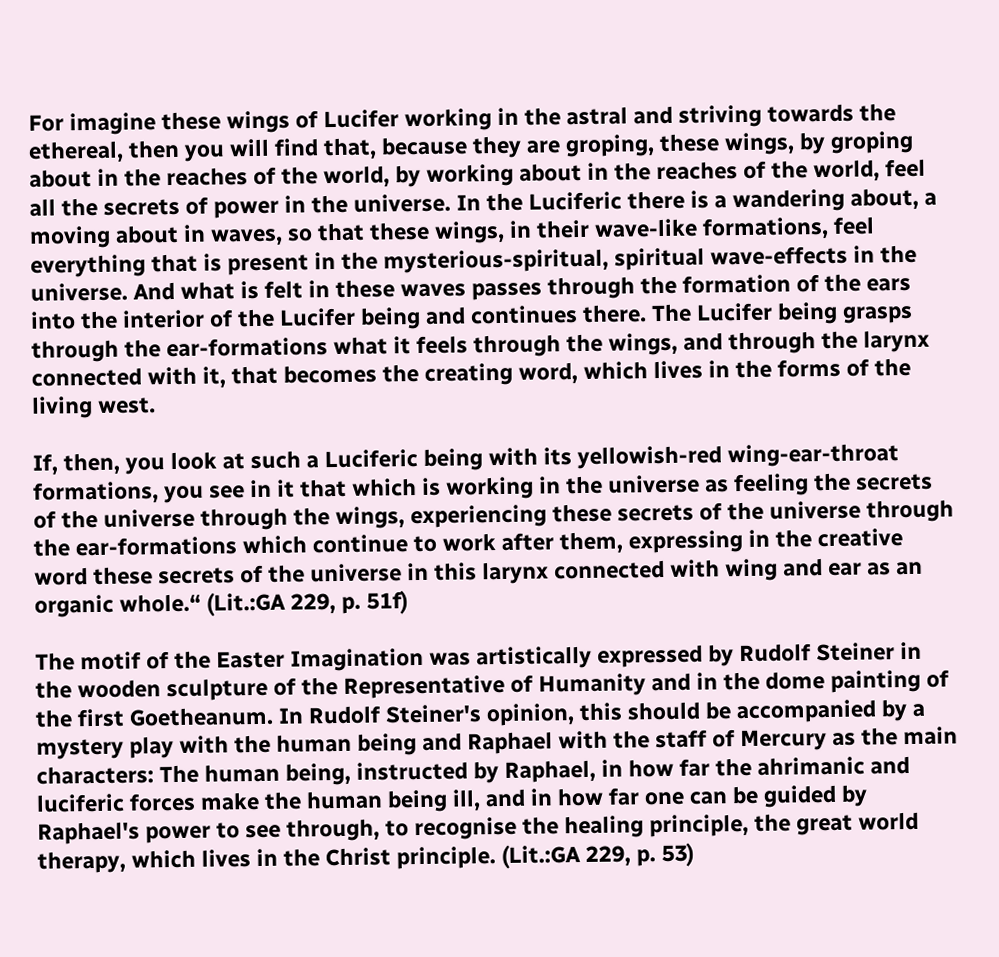For imagine these wings of Lucifer working in the astral and striving towards the ethereal, then you will find that, because they are groping, these wings, by groping about in the reaches of the world, by working about in the reaches of the world, feel all the secrets of power in the universe. In the Luciferic there is a wandering about, a moving about in waves, so that these wings, in their wave-like formations, feel everything that is present in the mysterious-spiritual, spiritual wave-effects in the universe. And what is felt in these waves passes through the formation of the ears into the interior of the Lucifer being and continues there. The Lucifer being grasps through the ear-formations what it feels through the wings, and through the larynx connected with it, that becomes the creating word, which lives in the forms of the living west.

If, then, you look at such a Luciferic being with its yellowish-red wing-ear-throat formations, you see in it that which is working in the universe as feeling the secrets of the universe through the wings, experiencing these secrets of the universe through the ear-formations which continue to work after them, expressing in the creative word these secrets of the universe in this larynx connected with wing and ear as an organic whole.“ (Lit.:GA 229, p. 51f)

The motif of the Easter Imagination was artistically expressed by Rudolf Steiner in the wooden sculpture of the Representative of Humanity and in the dome painting of the first Goetheanum. In Rudolf Steiner's opinion, this should be accompanied by a mystery play with the human being and Raphael with the staff of Mercury as the main characters: The human being, instructed by Raphael, in how far the ahrimanic and luciferic forces make the human being ill, and in how far one can be guided by Raphael's power to see through, to recognise the healing principle, the great world therapy, which lives in the Christ principle. (Lit.:GA 229, p. 53)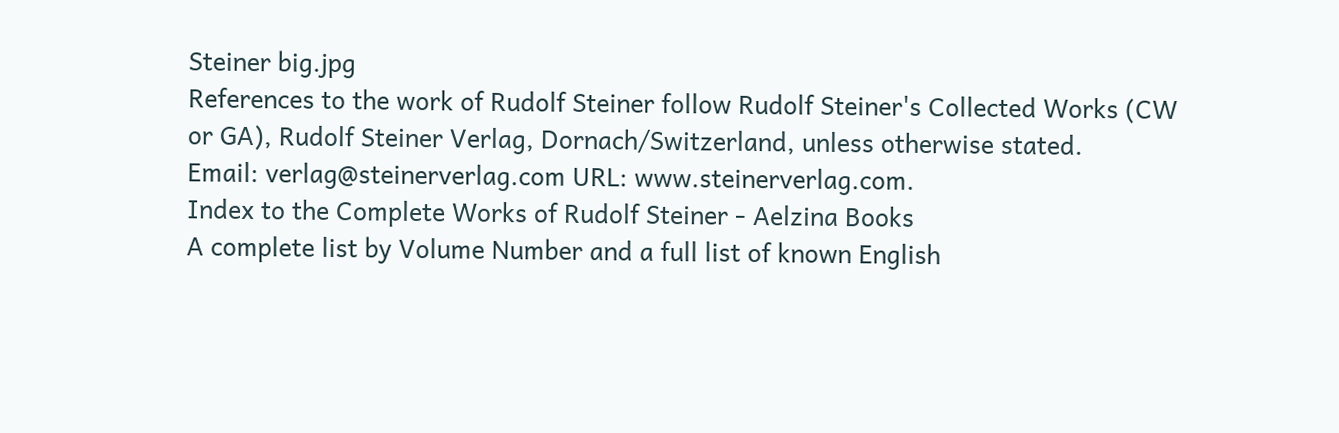Steiner big.jpg
References to the work of Rudolf Steiner follow Rudolf Steiner's Collected Works (CW or GA), Rudolf Steiner Verlag, Dornach/Switzerland, unless otherwise stated.
Email: verlag@steinerverlag.com URL: www.steinerverlag.com.
Index to the Complete Works of Rudolf Steiner - Aelzina Books
A complete list by Volume Number and a full list of known English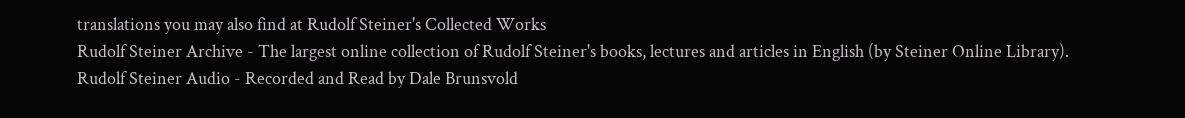translations you may also find at Rudolf Steiner's Collected Works
Rudolf Steiner Archive - The largest online collection of Rudolf Steiner's books, lectures and articles in English (by Steiner Online Library).
Rudolf Steiner Audio - Recorded and Read by Dale Brunsvold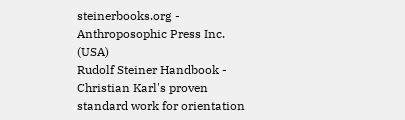steinerbooks.org - Anthroposophic Press Inc. (USA)
Rudolf Steiner Handbook - Christian Karl's proven standard work for orientation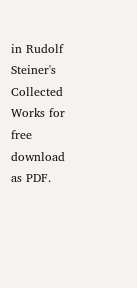in Rudolf Steiner's Collected Works for free download as PDF.